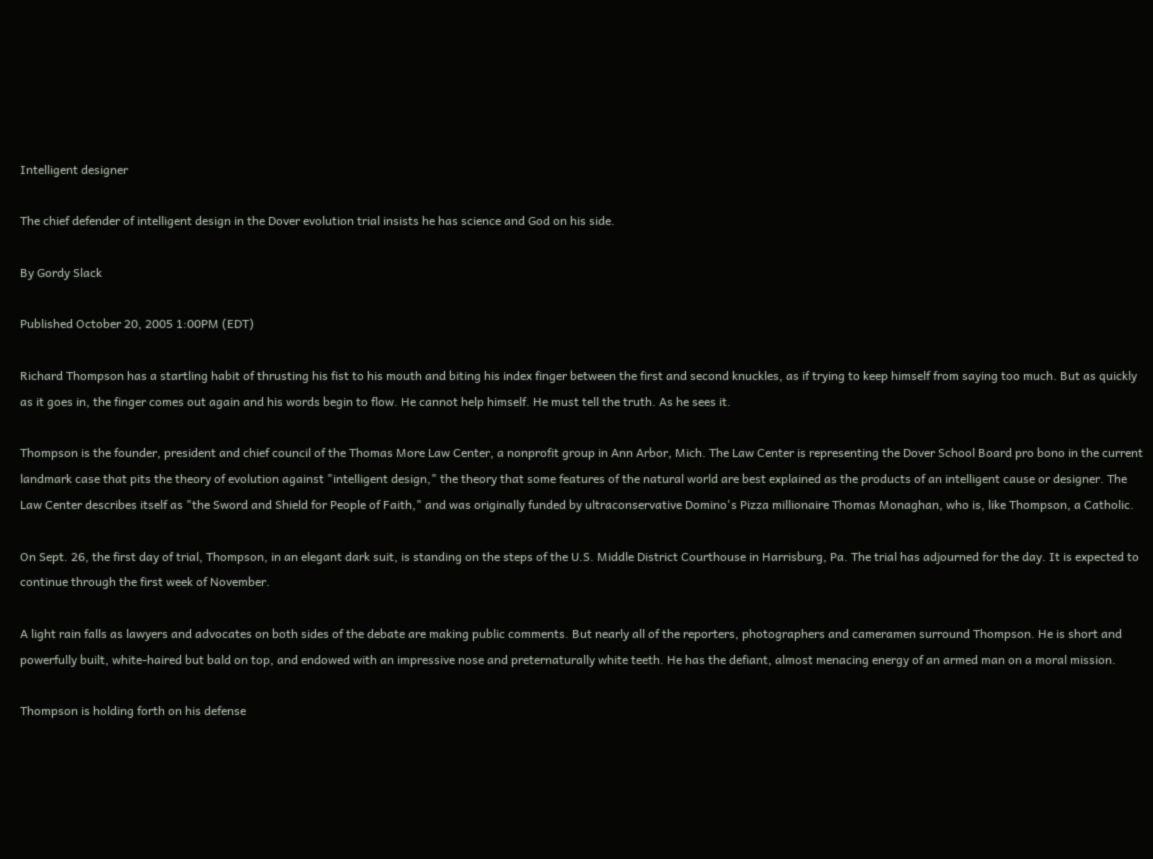Intelligent designer

The chief defender of intelligent design in the Dover evolution trial insists he has science and God on his side.

By Gordy Slack

Published October 20, 2005 1:00PM (EDT)

Richard Thompson has a startling habit of thrusting his fist to his mouth and biting his index finger between the first and second knuckles, as if trying to keep himself from saying too much. But as quickly as it goes in, the finger comes out again and his words begin to flow. He cannot help himself. He must tell the truth. As he sees it.

Thompson is the founder, president and chief council of the Thomas More Law Center, a nonprofit group in Ann Arbor, Mich. The Law Center is representing the Dover School Board pro bono in the current landmark case that pits the theory of evolution against "intelligent design," the theory that some features of the natural world are best explained as the products of an intelligent cause or designer. The Law Center describes itself as "the Sword and Shield for People of Faith," and was originally funded by ultraconservative Domino's Pizza millionaire Thomas Monaghan, who is, like Thompson, a Catholic.

On Sept. 26, the first day of trial, Thompson, in an elegant dark suit, is standing on the steps of the U.S. Middle District Courthouse in Harrisburg, Pa. The trial has adjourned for the day. It is expected to continue through the first week of November.

A light rain falls as lawyers and advocates on both sides of the debate are making public comments. But nearly all of the reporters, photographers and cameramen surround Thompson. He is short and powerfully built, white-haired but bald on top, and endowed with an impressive nose and preternaturally white teeth. He has the defiant, almost menacing energy of an armed man on a moral mission.

Thompson is holding forth on his defense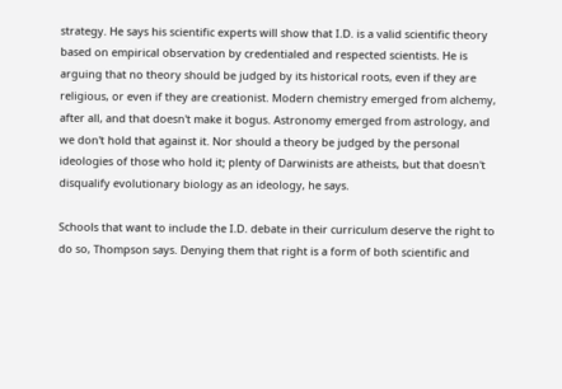strategy. He says his scientific experts will show that I.D. is a valid scientific theory based on empirical observation by credentialed and respected scientists. He is arguing that no theory should be judged by its historical roots, even if they are religious, or even if they are creationist. Modern chemistry emerged from alchemy, after all, and that doesn't make it bogus. Astronomy emerged from astrology, and we don't hold that against it. Nor should a theory be judged by the personal ideologies of those who hold it; plenty of Darwinists are atheists, but that doesn't disqualify evolutionary biology as an ideology, he says.

Schools that want to include the I.D. debate in their curriculum deserve the right to do so, Thompson says. Denying them that right is a form of both scientific and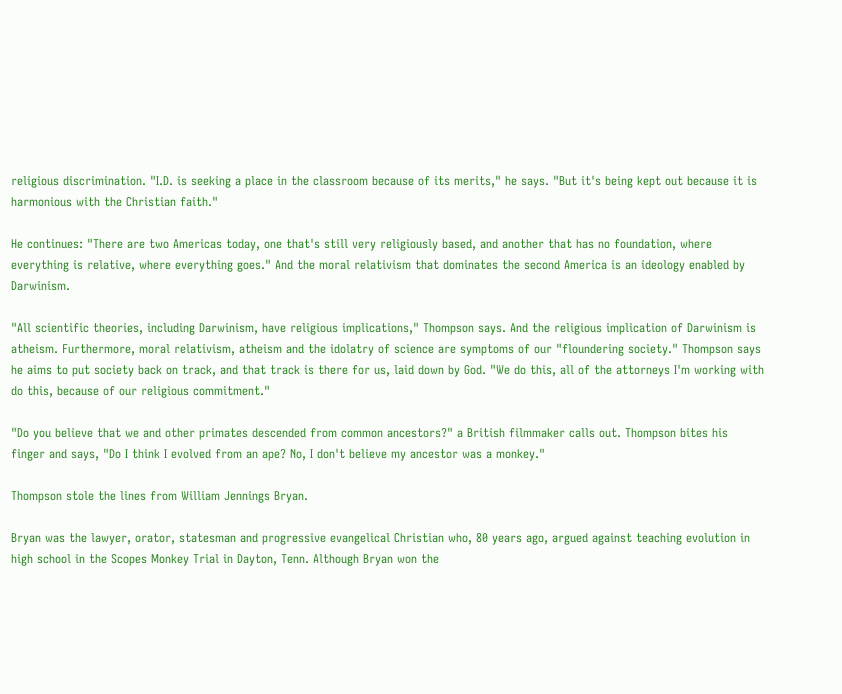religious discrimination. "I.D. is seeking a place in the classroom because of its merits," he says. "But it's being kept out because it is harmonious with the Christian faith."

He continues: "There are two Americas today, one that's still very religiously based, and another that has no foundation, where everything is relative, where everything goes." And the moral relativism that dominates the second America is an ideology enabled by Darwinism.

"All scientific theories, including Darwinism, have religious implications," Thompson says. And the religious implication of Darwinism is atheism. Furthermore, moral relativism, atheism and the idolatry of science are symptoms of our "floundering society." Thompson says he aims to put society back on track, and that track is there for us, laid down by God. "We do this, all of the attorneys I'm working with do this, because of our religious commitment."

"Do you believe that we and other primates descended from common ancestors?" a British filmmaker calls out. Thompson bites his finger and says, "Do I think I evolved from an ape? No, I don't believe my ancestor was a monkey."

Thompson stole the lines from William Jennings Bryan.

Bryan was the lawyer, orator, statesman and progressive evangelical Christian who, 80 years ago, argued against teaching evolution in high school in the Scopes Monkey Trial in Dayton, Tenn. Although Bryan won the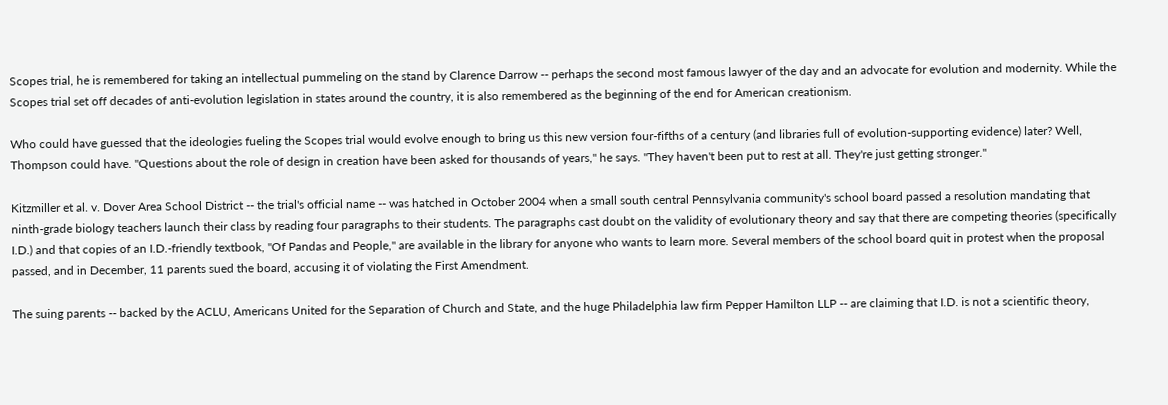Scopes trial, he is remembered for taking an intellectual pummeling on the stand by Clarence Darrow -- perhaps the second most famous lawyer of the day and an advocate for evolution and modernity. While the Scopes trial set off decades of anti-evolution legislation in states around the country, it is also remembered as the beginning of the end for American creationism.

Who could have guessed that the ideologies fueling the Scopes trial would evolve enough to bring us this new version four-fifths of a century (and libraries full of evolution-supporting evidence) later? Well, Thompson could have. "Questions about the role of design in creation have been asked for thousands of years," he says. "They haven't been put to rest at all. They're just getting stronger."

Kitzmiller et al. v. Dover Area School District -- the trial's official name -- was hatched in October 2004 when a small south central Pennsylvania community's school board passed a resolution mandating that ninth-grade biology teachers launch their class by reading four paragraphs to their students. The paragraphs cast doubt on the validity of evolutionary theory and say that there are competing theories (specifically I.D.) and that copies of an I.D.-friendly textbook, "Of Pandas and People," are available in the library for anyone who wants to learn more. Several members of the school board quit in protest when the proposal passed, and in December, 11 parents sued the board, accusing it of violating the First Amendment.

The suing parents -- backed by the ACLU, Americans United for the Separation of Church and State, and the huge Philadelphia law firm Pepper Hamilton LLP -- are claiming that I.D. is not a scientific theory,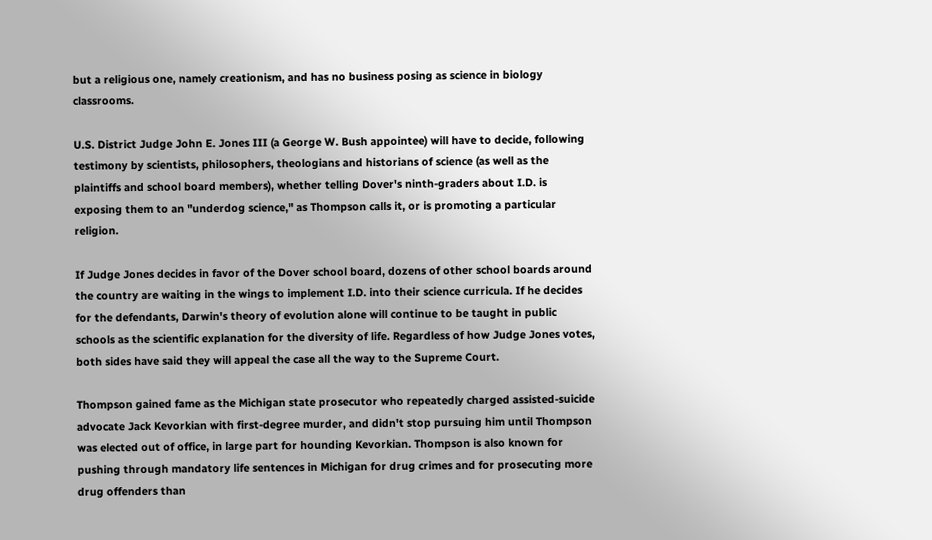but a religious one, namely creationism, and has no business posing as science in biology classrooms.

U.S. District Judge John E. Jones III (a George W. Bush appointee) will have to decide, following testimony by scientists, philosophers, theologians and historians of science (as well as the plaintiffs and school board members), whether telling Dover's ninth-graders about I.D. is exposing them to an "underdog science," as Thompson calls it, or is promoting a particular religion.

If Judge Jones decides in favor of the Dover school board, dozens of other school boards around the country are waiting in the wings to implement I.D. into their science curricula. If he decides for the defendants, Darwin's theory of evolution alone will continue to be taught in public schools as the scientific explanation for the diversity of life. Regardless of how Judge Jones votes, both sides have said they will appeal the case all the way to the Supreme Court.

Thompson gained fame as the Michigan state prosecutor who repeatedly charged assisted-suicide advocate Jack Kevorkian with first-degree murder, and didn't stop pursuing him until Thompson was elected out of office, in large part for hounding Kevorkian. Thompson is also known for pushing through mandatory life sentences in Michigan for drug crimes and for prosecuting more drug offenders than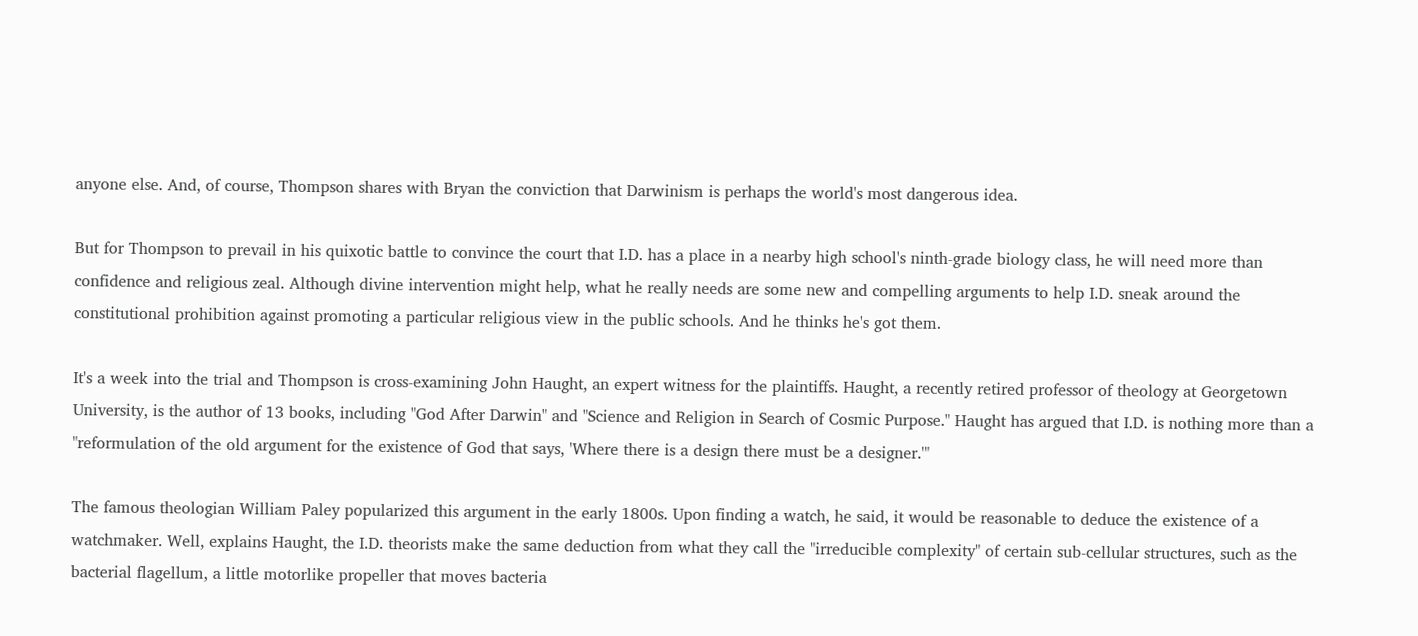anyone else. And, of course, Thompson shares with Bryan the conviction that Darwinism is perhaps the world's most dangerous idea.

But for Thompson to prevail in his quixotic battle to convince the court that I.D. has a place in a nearby high school's ninth-grade biology class, he will need more than confidence and religious zeal. Although divine intervention might help, what he really needs are some new and compelling arguments to help I.D. sneak around the constitutional prohibition against promoting a particular religious view in the public schools. And he thinks he's got them.

It's a week into the trial and Thompson is cross-examining John Haught, an expert witness for the plaintiffs. Haught, a recently retired professor of theology at Georgetown University, is the author of 13 books, including "God After Darwin" and "Science and Religion in Search of Cosmic Purpose." Haught has argued that I.D. is nothing more than a "reformulation of the old argument for the existence of God that says, 'Where there is a design there must be a designer.'"

The famous theologian William Paley popularized this argument in the early 1800s. Upon finding a watch, he said, it would be reasonable to deduce the existence of a watchmaker. Well, explains Haught, the I.D. theorists make the same deduction from what they call the "irreducible complexity" of certain sub-cellular structures, such as the bacterial flagellum, a little motorlike propeller that moves bacteria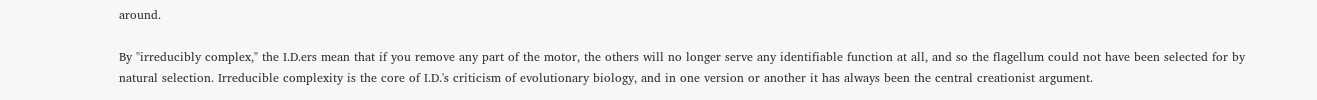around.

By "irreducibly complex," the I.D.ers mean that if you remove any part of the motor, the others will no longer serve any identifiable function at all, and so the flagellum could not have been selected for by natural selection. Irreducible complexity is the core of I.D.'s criticism of evolutionary biology, and in one version or another it has always been the central creationist argument.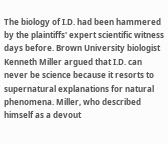The biology of I.D. had been hammered by the plaintiffs' expert scientific witness days before. Brown University biologist Kenneth Miller argued that I.D. can never be science because it resorts to supernatural explanations for natural phenomena. Miller, who described himself as a devout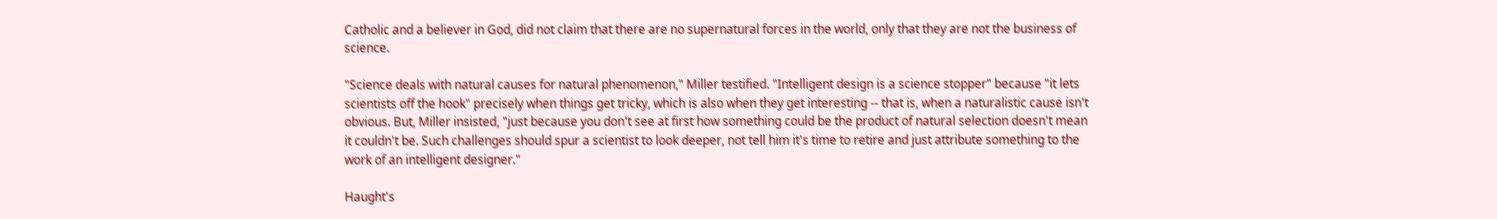Catholic and a believer in God, did not claim that there are no supernatural forces in the world, only that they are not the business of science.

"Science deals with natural causes for natural phenomenon," Miller testified. "Intelligent design is a science stopper" because "it lets scientists off the hook" precisely when things get tricky, which is also when they get interesting -- that is, when a naturalistic cause isn't obvious. But, Miller insisted, "just because you don't see at first how something could be the product of natural selection doesn't mean it couldn't be. Such challenges should spur a scientist to look deeper, not tell him it's time to retire and just attribute something to the work of an intelligent designer."

Haught's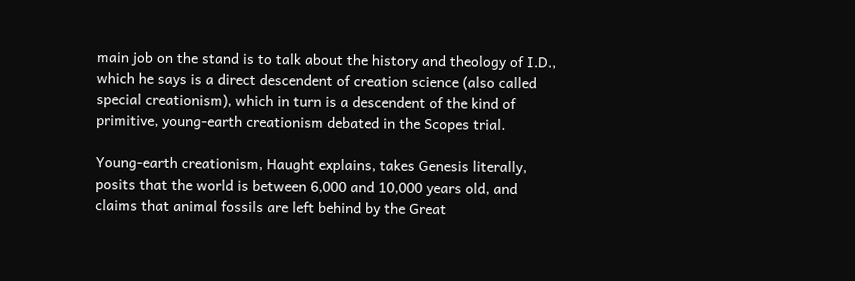main job on the stand is to talk about the history and theology of I.D., which he says is a direct descendent of creation science (also called special creationism), which in turn is a descendent of the kind of primitive, young-earth creationism debated in the Scopes trial.

Young-earth creationism, Haught explains, takes Genesis literally, posits that the world is between 6,000 and 10,000 years old, and claims that animal fossils are left behind by the Great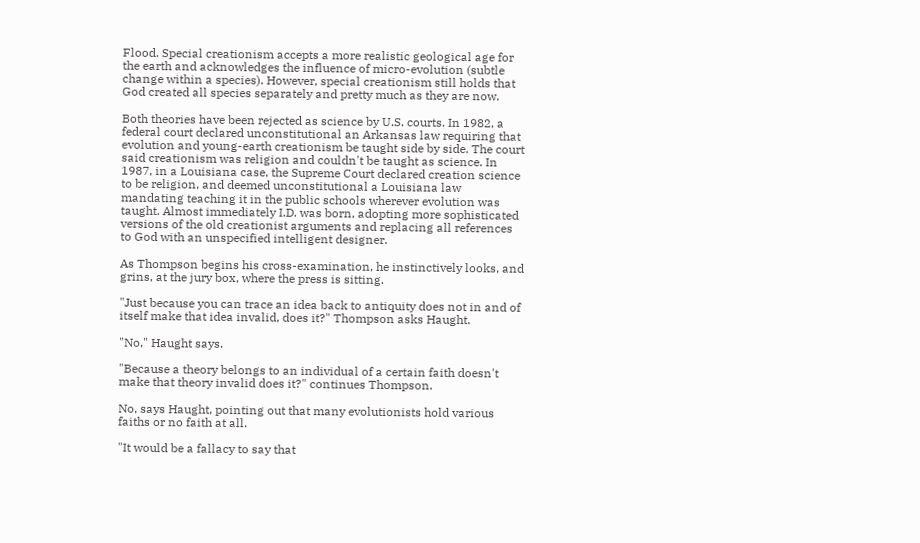Flood. Special creationism accepts a more realistic geological age for the earth and acknowledges the influence of micro-evolution (subtle change within a species). However, special creationism still holds that God created all species separately and pretty much as they are now.

Both theories have been rejected as science by U.S. courts. In 1982, a federal court declared unconstitutional an Arkansas law requiring that evolution and young-earth creationism be taught side by side. The court said creationism was religion and couldn't be taught as science. In 1987, in a Louisiana case, the Supreme Court declared creation science to be religion, and deemed unconstitutional a Louisiana law mandating teaching it in the public schools wherever evolution was taught. Almost immediately I.D. was born, adopting more sophisticated versions of the old creationist arguments and replacing all references to God with an unspecified intelligent designer.

As Thompson begins his cross-examination, he instinctively looks, and grins, at the jury box, where the press is sitting.

"Just because you can trace an idea back to antiquity does not in and of itself make that idea invalid, does it?" Thompson asks Haught.

"No," Haught says.

"Because a theory belongs to an individual of a certain faith doesn't make that theory invalid does it?" continues Thompson.

No, says Haught, pointing out that many evolutionists hold various faiths or no faith at all.

"It would be a fallacy to say that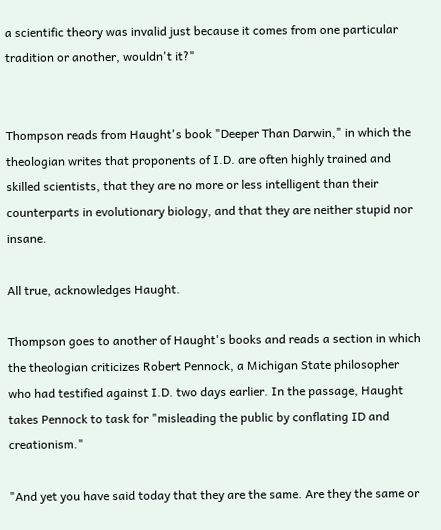a scientific theory was invalid just because it comes from one particular tradition or another, wouldn't it?"


Thompson reads from Haught's book "Deeper Than Darwin," in which the theologian writes that proponents of I.D. are often highly trained and skilled scientists, that they are no more or less intelligent than their counterparts in evolutionary biology, and that they are neither stupid nor insane.

All true, acknowledges Haught.

Thompson goes to another of Haught's books and reads a section in which the theologian criticizes Robert Pennock, a Michigan State philosopher who had testified against I.D. two days earlier. In the passage, Haught takes Pennock to task for "misleading the public by conflating ID and creationism."

"And yet you have said today that they are the same. Are they the same or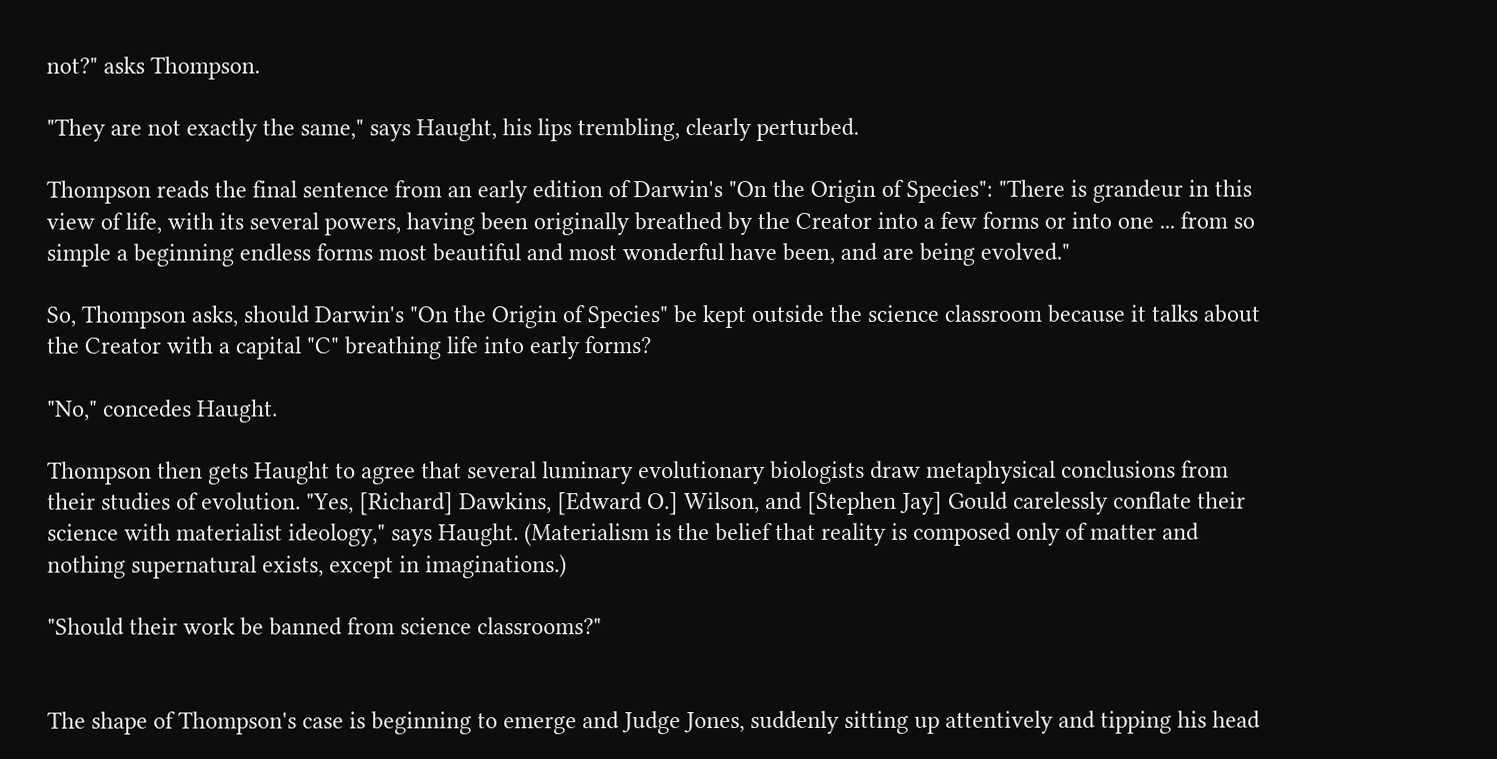not?" asks Thompson.

"They are not exactly the same," says Haught, his lips trembling, clearly perturbed.

Thompson reads the final sentence from an early edition of Darwin's "On the Origin of Species": "There is grandeur in this view of life, with its several powers, having been originally breathed by the Creator into a few forms or into one ... from so simple a beginning endless forms most beautiful and most wonderful have been, and are being evolved."

So, Thompson asks, should Darwin's "On the Origin of Species" be kept outside the science classroom because it talks about the Creator with a capital "C" breathing life into early forms?

"No," concedes Haught.

Thompson then gets Haught to agree that several luminary evolutionary biologists draw metaphysical conclusions from their studies of evolution. "Yes, [Richard] Dawkins, [Edward O.] Wilson, and [Stephen Jay] Gould carelessly conflate their science with materialist ideology," says Haught. (Materialism is the belief that reality is composed only of matter and nothing supernatural exists, except in imaginations.)

"Should their work be banned from science classrooms?"


The shape of Thompson's case is beginning to emerge and Judge Jones, suddenly sitting up attentively and tipping his head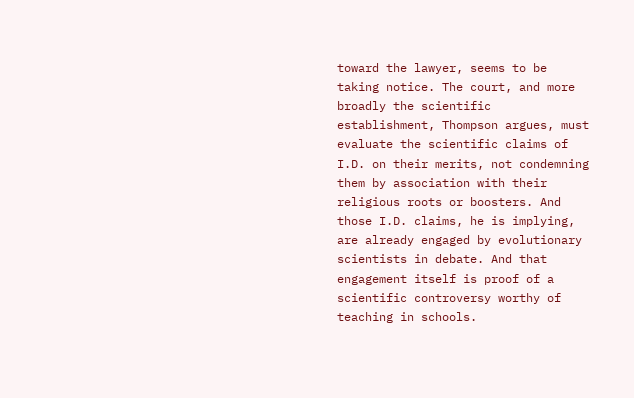toward the lawyer, seems to be taking notice. The court, and more broadly the scientific establishment, Thompson argues, must evaluate the scientific claims of I.D. on their merits, not condemning them by association with their religious roots or boosters. And those I.D. claims, he is implying, are already engaged by evolutionary scientists in debate. And that engagement itself is proof of a scientific controversy worthy of teaching in schools.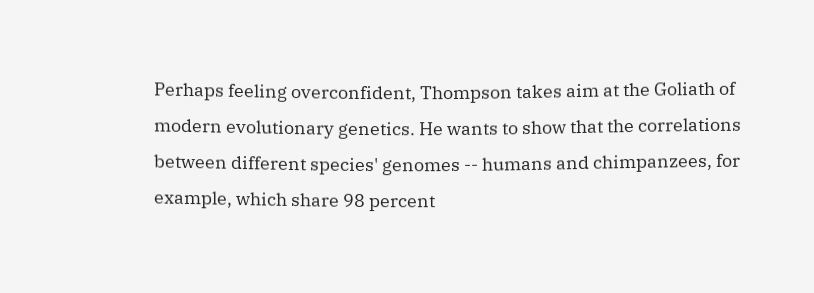Perhaps feeling overconfident, Thompson takes aim at the Goliath of modern evolutionary genetics. He wants to show that the correlations between different species' genomes -- humans and chimpanzees, for example, which share 98 percent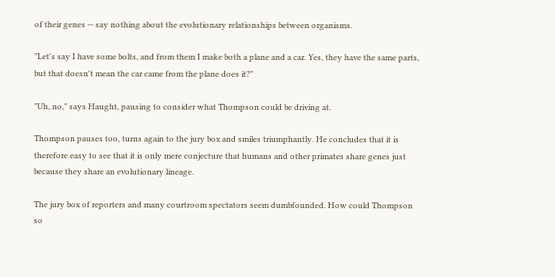of their genes -- say nothing about the evolutionary relationships between organisms.

"Let's say I have some bolts, and from them I make both a plane and a car. Yes, they have the same parts, but that doesn't mean the car came from the plane does it?"

"Uh, no," says Haught, pausing to consider what Thompson could be driving at.

Thompson pauses too, turns again to the jury box and smiles triumphantly. He concludes that it is therefore easy to see that it is only mere conjecture that humans and other primates share genes just because they share an evolutionary lineage.

The jury box of reporters and many courtroom spectators seem dumbfounded. How could Thompson so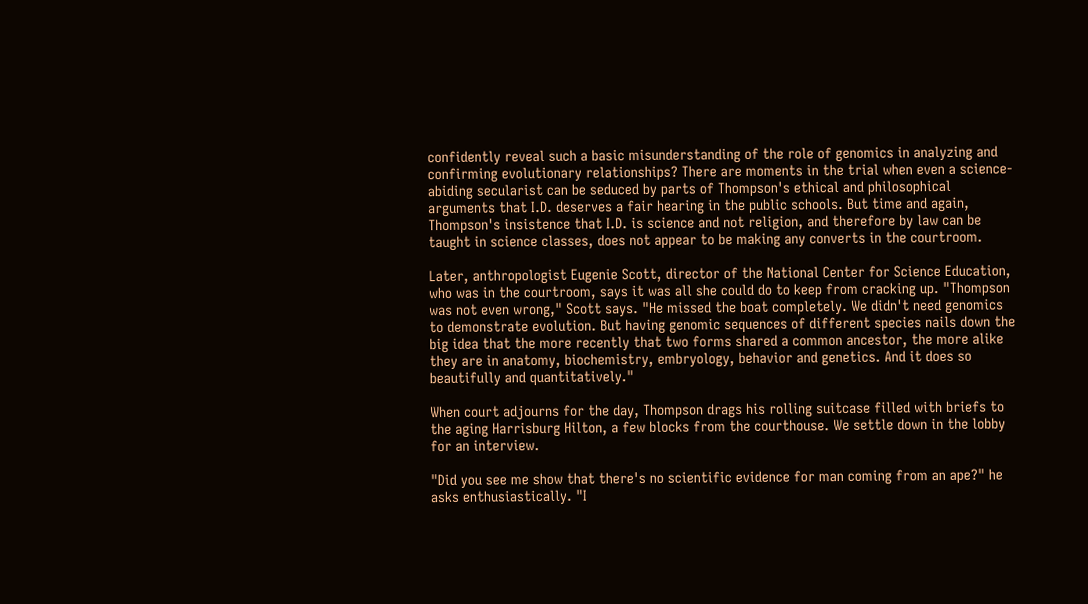confidently reveal such a basic misunderstanding of the role of genomics in analyzing and confirming evolutionary relationships? There are moments in the trial when even a science-abiding secularist can be seduced by parts of Thompson's ethical and philosophical arguments that I.D. deserves a fair hearing in the public schools. But time and again, Thompson's insistence that I.D. is science and not religion, and therefore by law can be taught in science classes, does not appear to be making any converts in the courtroom.

Later, anthropologist Eugenie Scott, director of the National Center for Science Education, who was in the courtroom, says it was all she could do to keep from cracking up. "Thompson was not even wrong," Scott says. "He missed the boat completely. We didn't need genomics to demonstrate evolution. But having genomic sequences of different species nails down the big idea that the more recently that two forms shared a common ancestor, the more alike they are in anatomy, biochemistry, embryology, behavior and genetics. And it does so beautifully and quantitatively."

When court adjourns for the day, Thompson drags his rolling suitcase filled with briefs to the aging Harrisburg Hilton, a few blocks from the courthouse. We settle down in the lobby for an interview.

"Did you see me show that there's no scientific evidence for man coming from an ape?" he asks enthusiastically. "I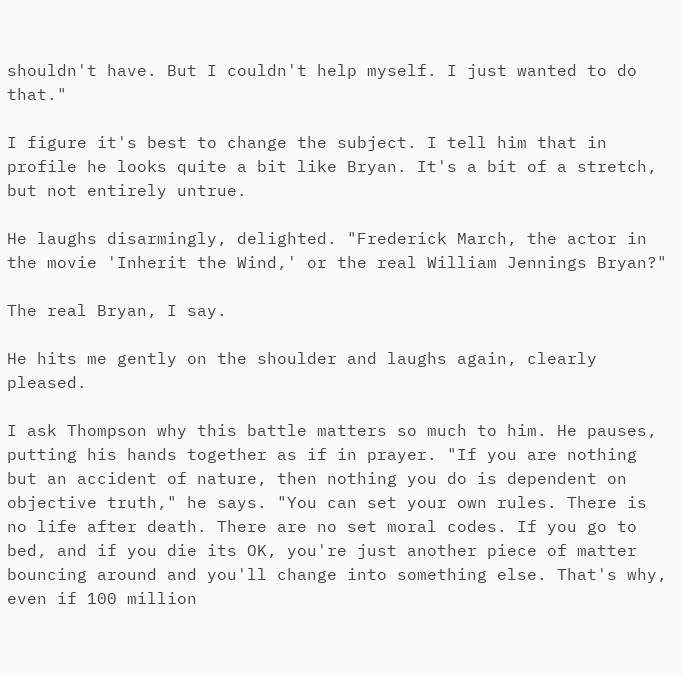shouldn't have. But I couldn't help myself. I just wanted to do that."

I figure it's best to change the subject. I tell him that in profile he looks quite a bit like Bryan. It's a bit of a stretch, but not entirely untrue.

He laughs disarmingly, delighted. "Frederick March, the actor in the movie 'Inherit the Wind,' or the real William Jennings Bryan?"

The real Bryan, I say.

He hits me gently on the shoulder and laughs again, clearly pleased.

I ask Thompson why this battle matters so much to him. He pauses, putting his hands together as if in prayer. "If you are nothing but an accident of nature, then nothing you do is dependent on objective truth," he says. "You can set your own rules. There is no life after death. There are no set moral codes. If you go to bed, and if you die its OK, you're just another piece of matter bouncing around and you'll change into something else. That's why, even if 100 million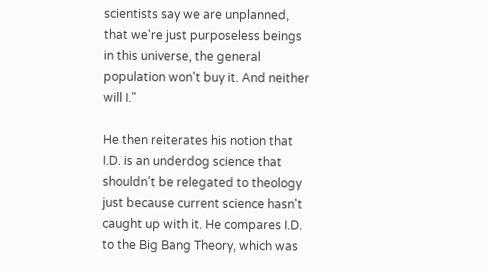scientists say we are unplanned, that we're just purposeless beings in this universe, the general population won't buy it. And neither will I."

He then reiterates his notion that I.D. is an underdog science that shouldn't be relegated to theology just because current science hasn't caught up with it. He compares I.D. to the Big Bang Theory, which was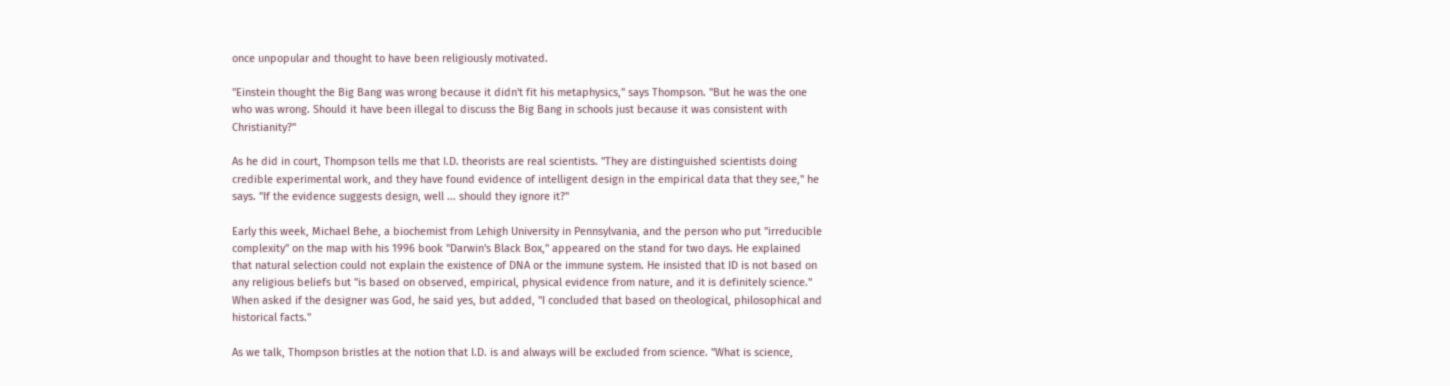once unpopular and thought to have been religiously motivated.

"Einstein thought the Big Bang was wrong because it didn't fit his metaphysics," says Thompson. "But he was the one who was wrong. Should it have been illegal to discuss the Big Bang in schools just because it was consistent with Christianity?"

As he did in court, Thompson tells me that I.D. theorists are real scientists. "They are distinguished scientists doing credible experimental work, and they have found evidence of intelligent design in the empirical data that they see," he says. "If the evidence suggests design, well ... should they ignore it?"

Early this week, Michael Behe, a biochemist from Lehigh University in Pennsylvania, and the person who put "irreducible complexity" on the map with his 1996 book "Darwin's Black Box," appeared on the stand for two days. He explained that natural selection could not explain the existence of DNA or the immune system. He insisted that ID is not based on any religious beliefs but "is based on observed, empirical, physical evidence from nature, and it is definitely science." When asked if the designer was God, he said yes, but added, "I concluded that based on theological, philosophical and historical facts."

As we talk, Thompson bristles at the notion that I.D. is and always will be excluded from science. "What is science,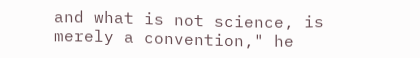and what is not science, is merely a convention," he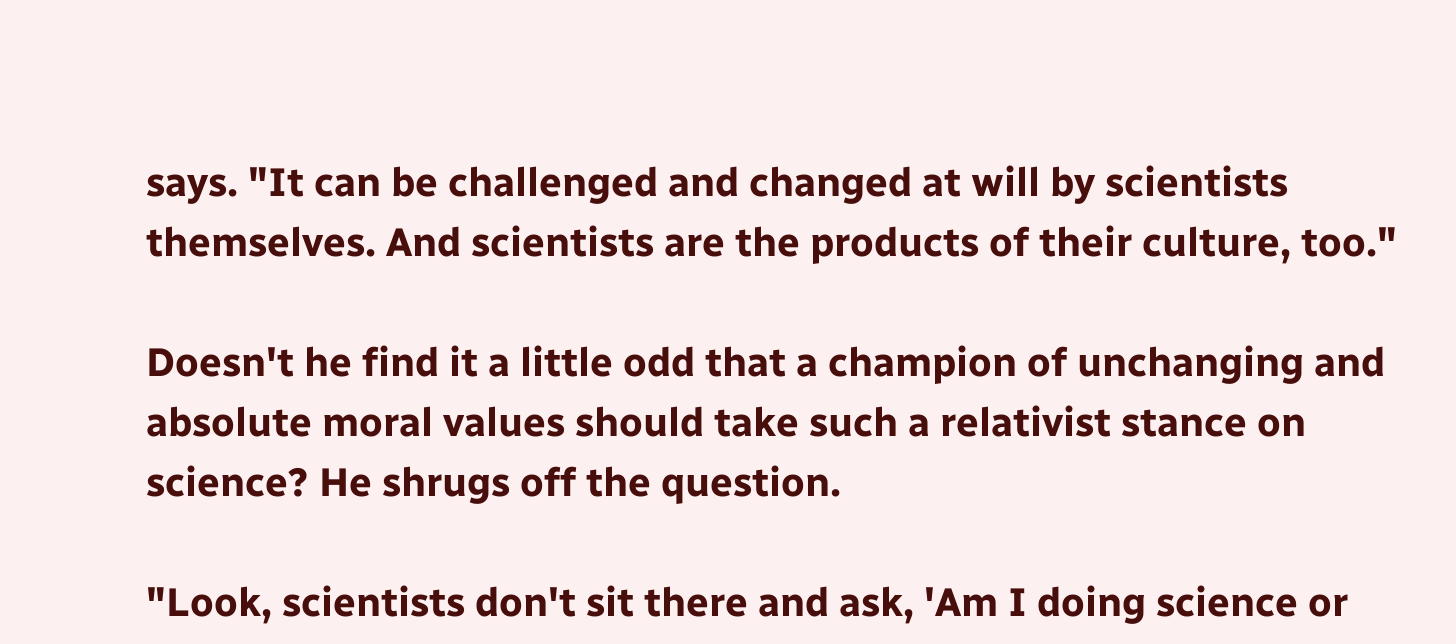says. "It can be challenged and changed at will by scientists themselves. And scientists are the products of their culture, too."

Doesn't he find it a little odd that a champion of unchanging and absolute moral values should take such a relativist stance on science? He shrugs off the question.

"Look, scientists don't sit there and ask, 'Am I doing science or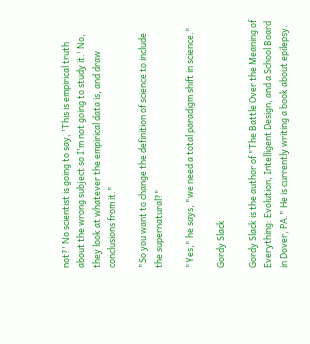not?' No scientist is going to say, 'This is empirical truth about the wrong subject so I'm not going to study it.' No, they look at whatever the empirical data is, and draw conclusions from it."

"So you want to change the definition of science to include the supernatural?"

"Yes," he says, "we need a total paradigm shift in science."

Gordy Slack

Gordy Slack is the author of "The Battle Over the Meaning of Everything: Evolution, Intelligent Design, and a School Board in Dover, PA." He is currently writing a book about epilepsy.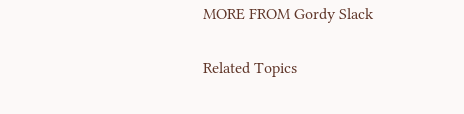MORE FROM Gordy Slack

Related Topics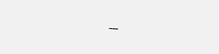---